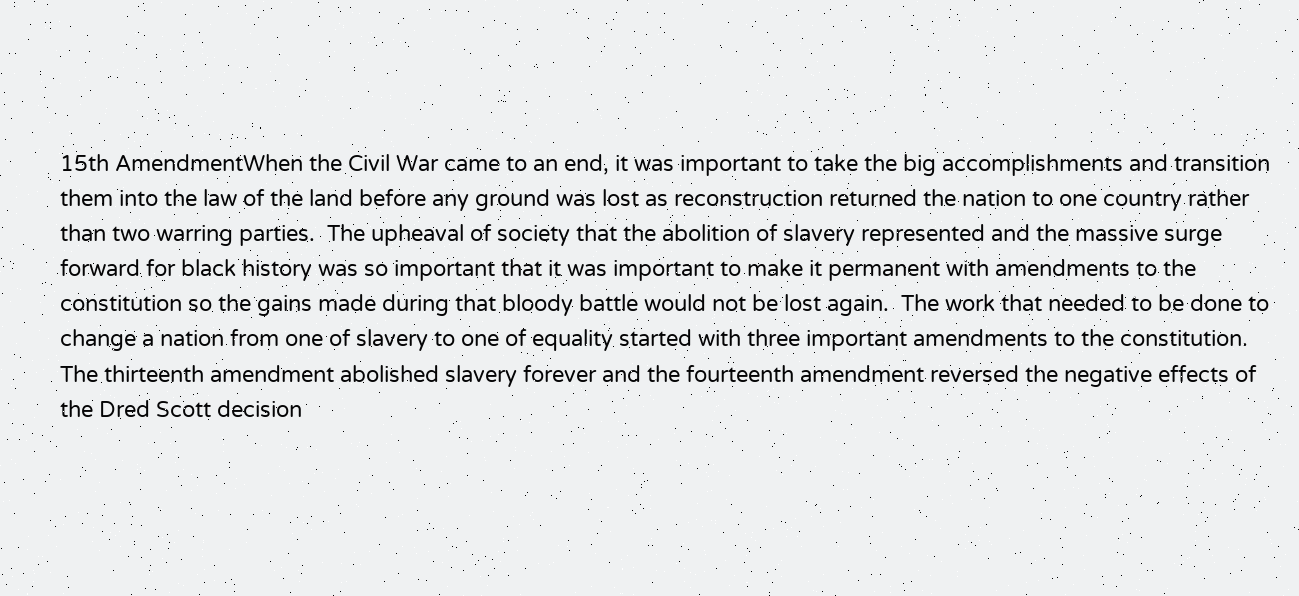15th AmendmentWhen the Civil War came to an end, it was important to take the big accomplishments and transition them into the law of the land before any ground was lost as reconstruction returned the nation to one country rather than two warring parties.  The upheaval of society that the abolition of slavery represented and the massive surge forward for black history was so important that it was important to make it permanent with amendments to the constitution so the gains made during that bloody battle would not be lost again.  The work that needed to be done to change a nation from one of slavery to one of equality started with three important amendments to the constitution.  The thirteenth amendment abolished slavery forever and the fourteenth amendment reversed the negative effects of the Dred Scott decision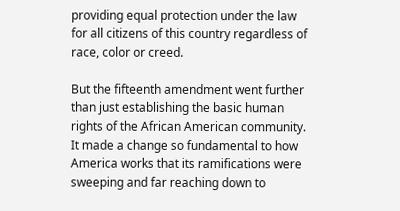providing equal protection under the law for all citizens of this country regardless of race, color or creed.

But the fifteenth amendment went further than just establishing the basic human rights of the African American community.  It made a change so fundamental to how America works that its ramifications were sweeping and far reaching down to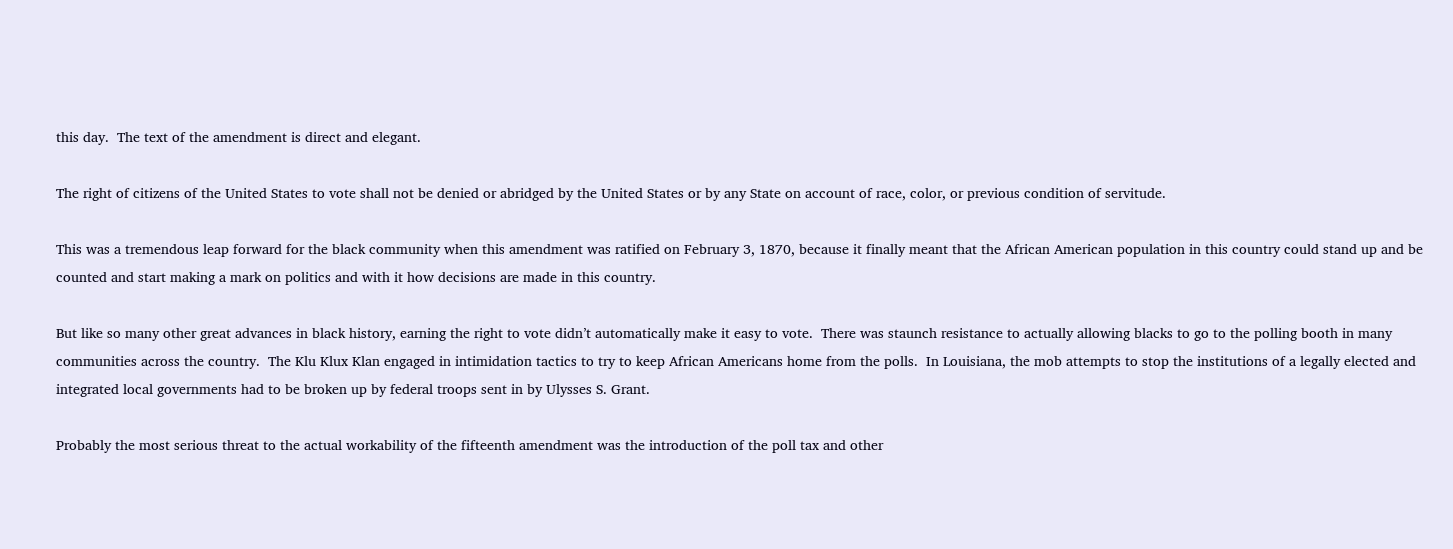this day.  The text of the amendment is direct and elegant.

The right of citizens of the United States to vote shall not be denied or abridged by the United States or by any State on account of race, color, or previous condition of servitude.

This was a tremendous leap forward for the black community when this amendment was ratified on February 3, 1870, because it finally meant that the African American population in this country could stand up and be counted and start making a mark on politics and with it how decisions are made in this country.

But like so many other great advances in black history, earning the right to vote didn’t automatically make it easy to vote.  There was staunch resistance to actually allowing blacks to go to the polling booth in many communities across the country.  The Klu Klux Klan engaged in intimidation tactics to try to keep African Americans home from the polls.  In Louisiana, the mob attempts to stop the institutions of a legally elected and integrated local governments had to be broken up by federal troops sent in by Ulysses S. Grant.

Probably the most serious threat to the actual workability of the fifteenth amendment was the introduction of the poll tax and other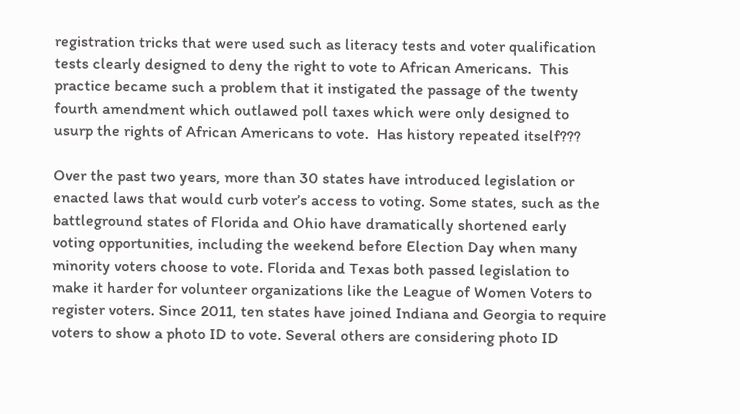registration tricks that were used such as literacy tests and voter qualification tests clearly designed to deny the right to vote to African Americans.  This practice became such a problem that it instigated the passage of the twenty fourth amendment which outlawed poll taxes which were only designed to usurp the rights of African Americans to vote.  Has history repeated itself???

Over the past two years, more than 30 states have introduced legislation or enacted laws that would curb voter’s access to voting. Some states, such as the battleground states of Florida and Ohio have dramatically shortened early voting opportunities, including the weekend before Election Day when many minority voters choose to vote. Florida and Texas both passed legislation to make it harder for volunteer organizations like the League of Women Voters to register voters. Since 2011, ten states have joined Indiana and Georgia to require voters to show a photo ID to vote. Several others are considering photo ID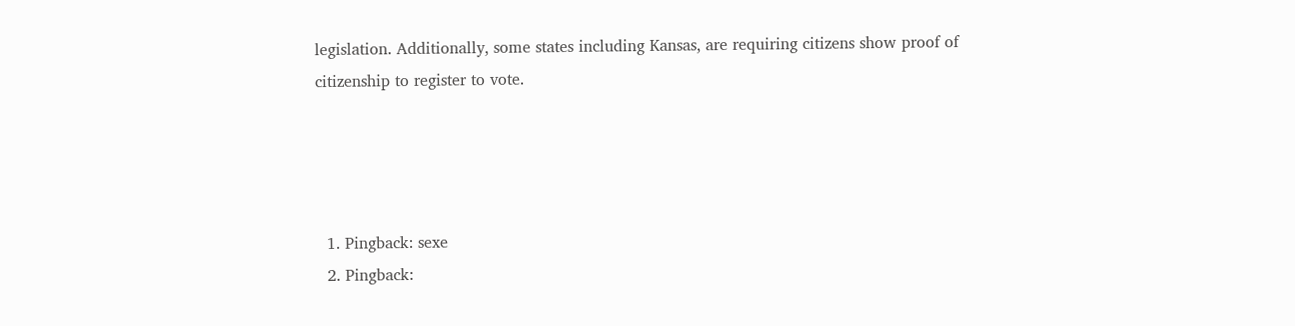legislation. Additionally, some states including Kansas, are requiring citizens show proof of citizenship to register to vote.




  1. Pingback: sexe
  2. Pingback: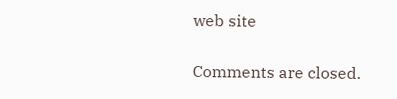web site

Comments are closed.